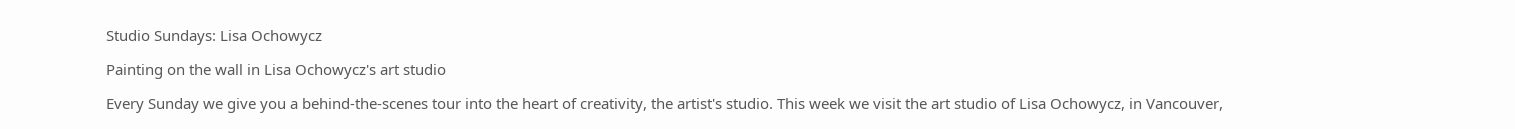Studio Sundays: Lisa Ochowycz

Painting on the wall in Lisa Ochowycz's art studio

Every Sunday we give you a behind-the-scenes tour into the heart of creativity, the artist's studio. This week we visit the art studio of Lisa Ochowycz, in Vancouver,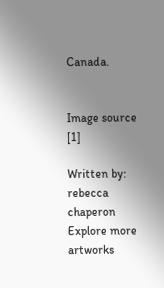Canada.


Image source [1]

Written by: rebecca chaperon
Explore more artworks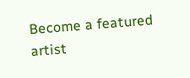Become a featured artist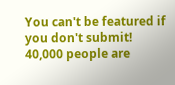You can't be featured if you don't submit!
40,000 people are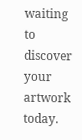waiting to discover your artwork today.